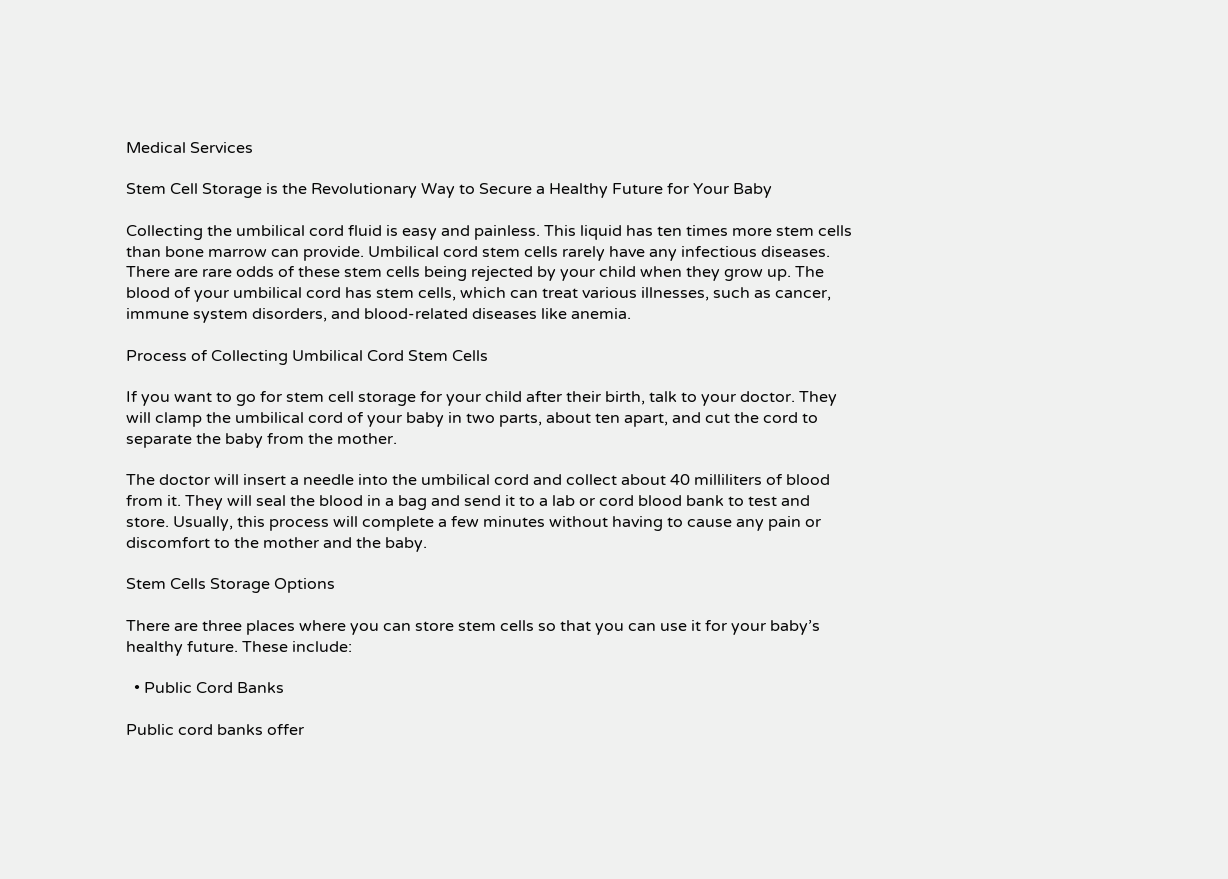Medical Services

Stem Cell Storage is the Revolutionary Way to Secure a Healthy Future for Your Baby

Collecting the umbilical cord fluid is easy and painless. This liquid has ten times more stem cells than bone marrow can provide. Umbilical cord stem cells rarely have any infectious diseases. There are rare odds of these stem cells being rejected by your child when they grow up. The blood of your umbilical cord has stem cells, which can treat various illnesses, such as cancer, immune system disorders, and blood-related diseases like anemia.

Process of Collecting Umbilical Cord Stem Cells

If you want to go for stem cell storage for your child after their birth, talk to your doctor. They will clamp the umbilical cord of your baby in two parts, about ten apart, and cut the cord to separate the baby from the mother.

The doctor will insert a needle into the umbilical cord and collect about 40 milliliters of blood from it. They will seal the blood in a bag and send it to a lab or cord blood bank to test and store. Usually, this process will complete a few minutes without having to cause any pain or discomfort to the mother and the baby.

Stem Cells Storage Options

There are three places where you can store stem cells so that you can use it for your baby’s healthy future. These include:

  • Public Cord Banks

Public cord banks offer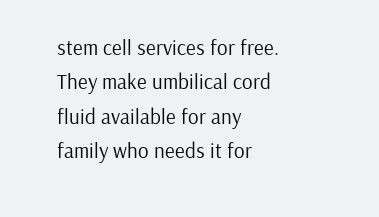stem cell services for free. They make umbilical cord fluid available for any family who needs it for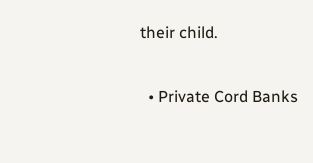their child.

  • Private Cord Banks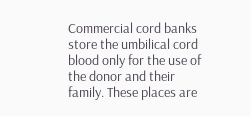Commercial cord banks store the umbilical cord blood only for the use of the donor and their family. These places are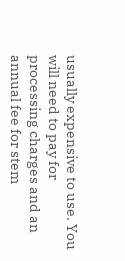usually expensive to use. You will need to pay for processing charges and an annual fee for stem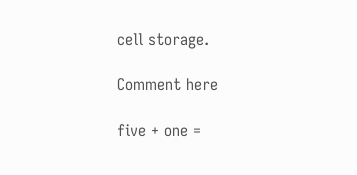cell storage.

Comment here

five + one =